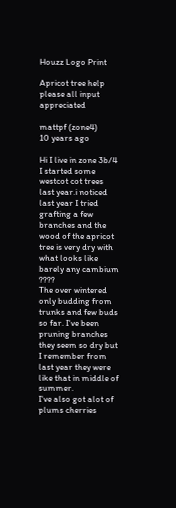Houzz Logo Print

Apricot tree help please all input appreciated

mattpf (zone4)
10 years ago

Hi I live in zone 3b/4
I started some westcot cot trees last year.i noticed last year I tried grafting a few branches and the wood of the apricot tree is very dry with what looks like barely any cambium ????
The over wintered only budding from trunks and few buds so far. I've been pruning branches they seem so dry but I remember from last year they were like that in middle of summer.
I've also got alot of plums cherries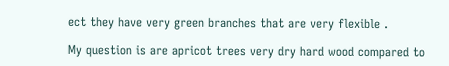ect they have very green branches that are very flexible .

My question is are apricot trees very dry hard wood compared to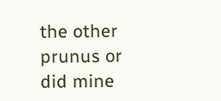the other prunus or did mine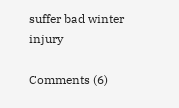suffer bad winter injury

Comments (6)